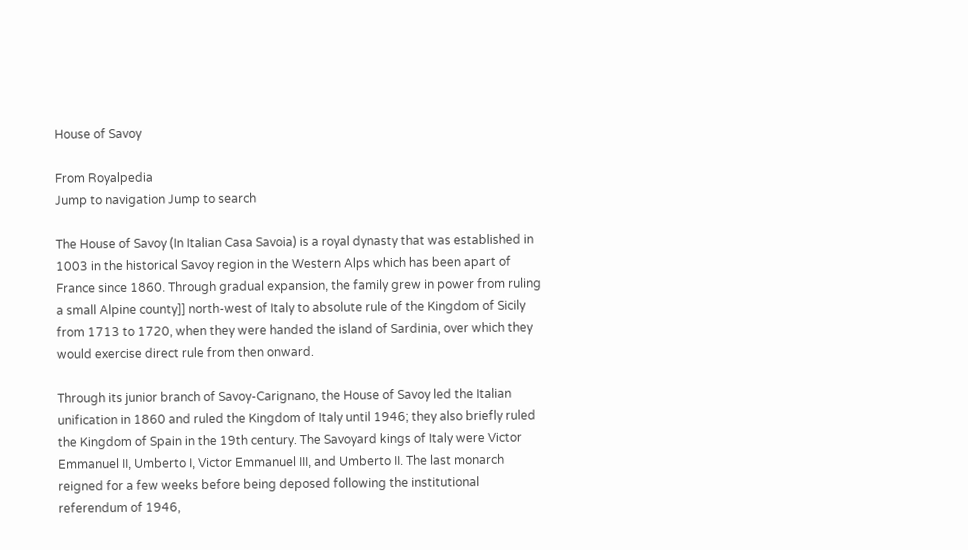House of Savoy

From Royalpedia
Jump to navigation Jump to search

The House of Savoy (In Italian Casa Savoia) is a royal dynasty that was established in 1003 in the historical Savoy region in the Western Alps which has been apart of France since 1860. Through gradual expansion, the family grew in power from ruling a small Alpine county]] north-west of Italy to absolute rule of the Kingdom of Sicily from 1713 to 1720, when they were handed the island of Sardinia, over which they would exercise direct rule from then onward.

Through its junior branch of Savoy-Carignano, the House of Savoy led the Italian unification in 1860 and ruled the Kingdom of Italy until 1946; they also briefly ruled the Kingdom of Spain in the 19th century. The Savoyard kings of Italy were Victor Emmanuel II, Umberto I, Victor Emmanuel III, and Umberto II. The last monarch reigned for a few weeks before being deposed following the institutional referendum of 1946,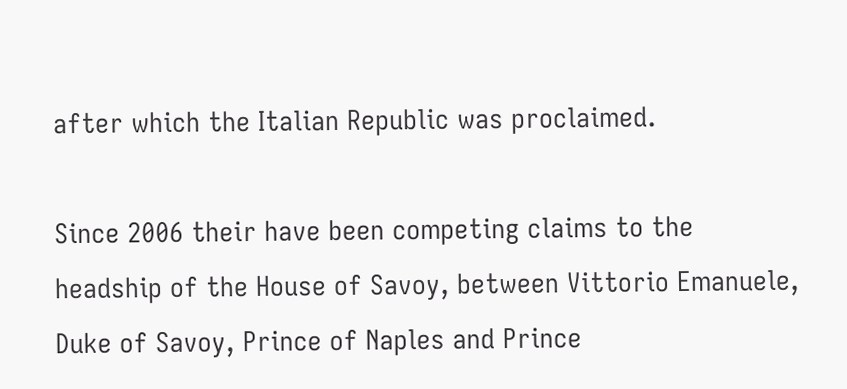after which the Italian Republic was proclaimed.

Since 2006 their have been competing claims to the headship of the House of Savoy, between Vittorio Emanuele, Duke of Savoy, Prince of Naples and Prince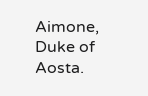Aimone, Duke of Aosta.